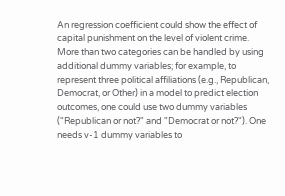An regression coefficient could show the effect of capital punishment on the level of violent crime. More than two categories can be handled by using additional dummy variables; for example, to represent three political affiliations (e.g., Republican, Democrat, or Other) in a model to predict election outcomes, one could use two dummy variables ("Republican or not?" and "Democrat or not?"). One needs v-1 dummy variables to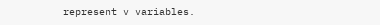represent v variables.